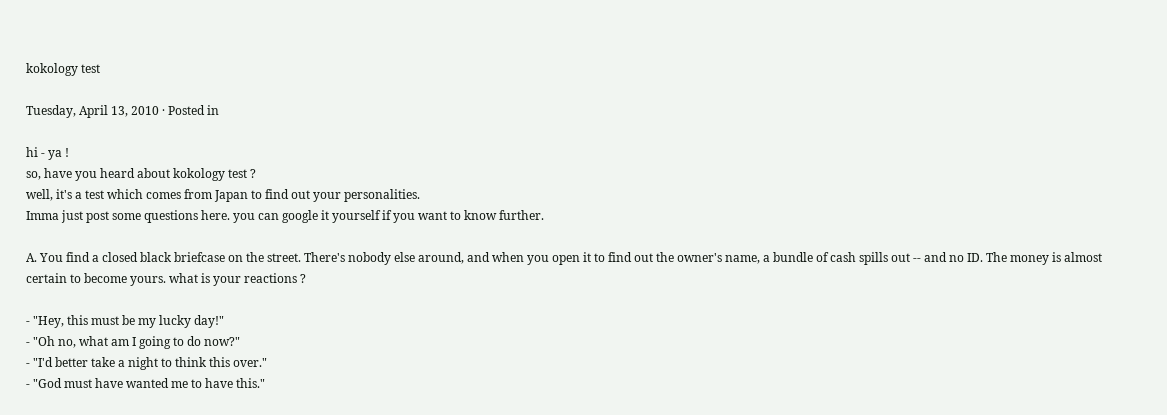kokology test

Tuesday, April 13, 2010 · Posted in

hi - ya !
so, have you heard about kokology test ?
well, it's a test which comes from Japan to find out your personalities.
Imma just post some questions here. you can google it yourself if you want to know further.

A. You find a closed black briefcase on the street. There's nobody else around, and when you open it to find out the owner's name, a bundle of cash spills out -- and no ID. The money is almost certain to become yours. what is your reactions ?

- "Hey, this must be my lucky day!"
- "Oh no, what am I going to do now?"
- "I'd better take a night to think this over."
- "God must have wanted me to have this."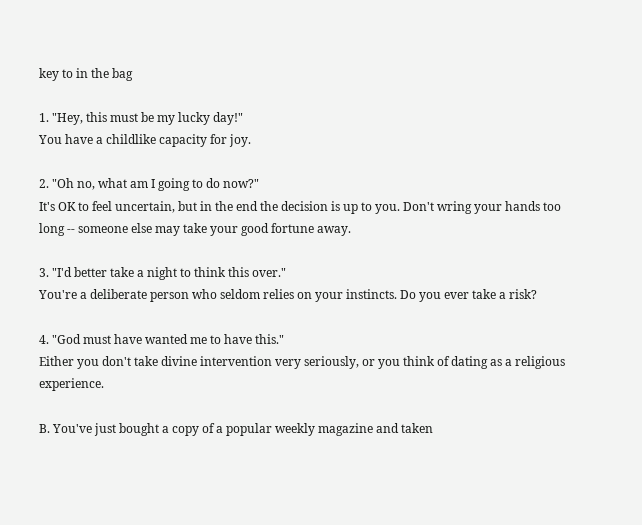key to in the bag

1. "Hey, this must be my lucky day!"
You have a childlike capacity for joy.

2. "Oh no, what am I going to do now?"
It's OK to feel uncertain, but in the end the decision is up to you. Don't wring your hands too long -- someone else may take your good fortune away.

3. "I'd better take a night to think this over."
You're a deliberate person who seldom relies on your instincts. Do you ever take a risk?

4. "God must have wanted me to have this."
Either you don't take divine intervention very seriously, or you think of dating as a religious experience.

B. You've just bought a copy of a popular weekly magazine and taken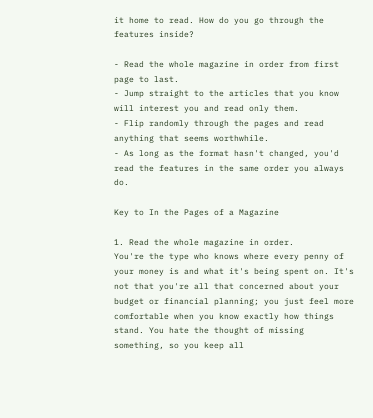it home to read. How do you go through the features inside?

- Read the whole magazine in order from first page to last.
- Jump straight to the articles that you know will interest you and read only them.
- Flip randomly through the pages and read anything that seems worthwhile.
- As long as the format hasn't changed, you'd read the features in the same order you always do.

Key to In the Pages of a Magazine

1. Read the whole magazine in order.
You're the type who knows where every penny of your money is and what it's being spent on. It's not that you're all that concerned about your budget or financial planning; you just feel more comfortable when you know exactly how things stand. You hate the thought of missing something, so you keep all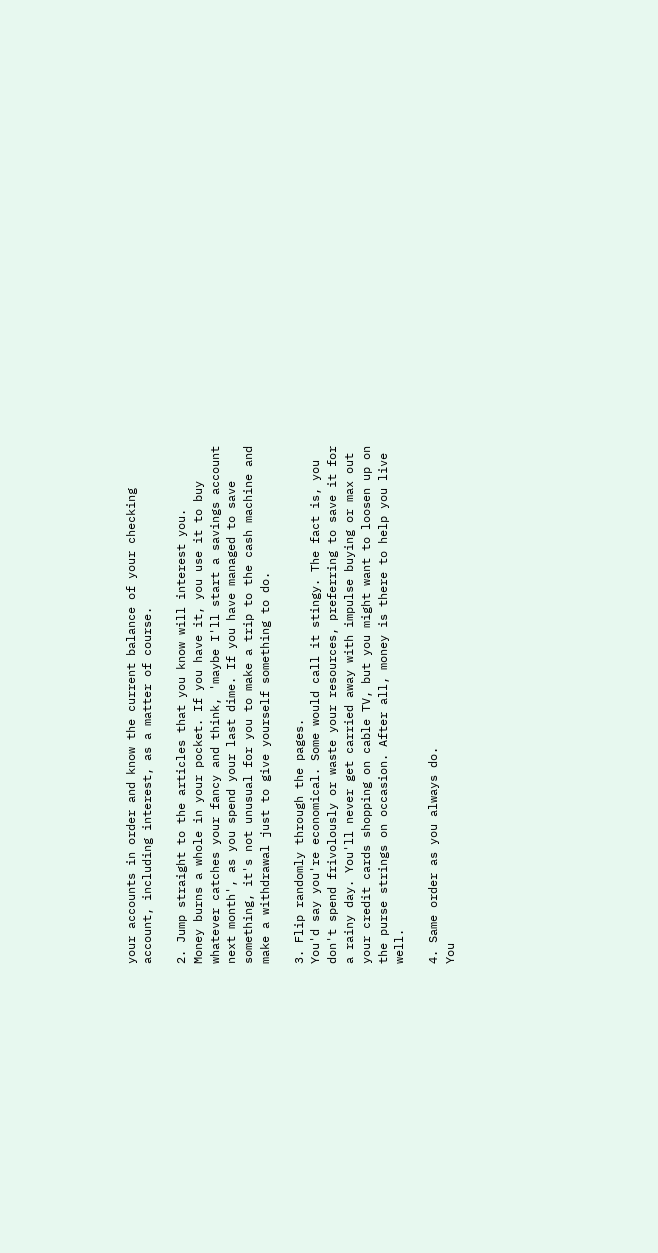your accounts in order and know the current balance of your checking account, including interest, as a matter of course.

2. Jump straight to the articles that you know will interest you.
Money burns a whole in your pocket. If you have it, you use it to buy whatever catches your fancy and think, 'maybe I'll start a savings account next month', as you spend your last dime. If you have managed to save something, it's not unusual for you to make a trip to the cash machine and make a withdrawal just to give yourself something to do.

3. Flip randomly through the pages.
You'd say you're economical. Some would call it stingy. The fact is, you don't spend frivolously or waste your resources, preferring to save it for a rainy day. You'll never get carried away with impulse buying or max out your credit cards shopping on cable TV, but you might want to loosen up on the purse strings on occasion. After all, money is there to help you live well.

4. Same order as you always do.
You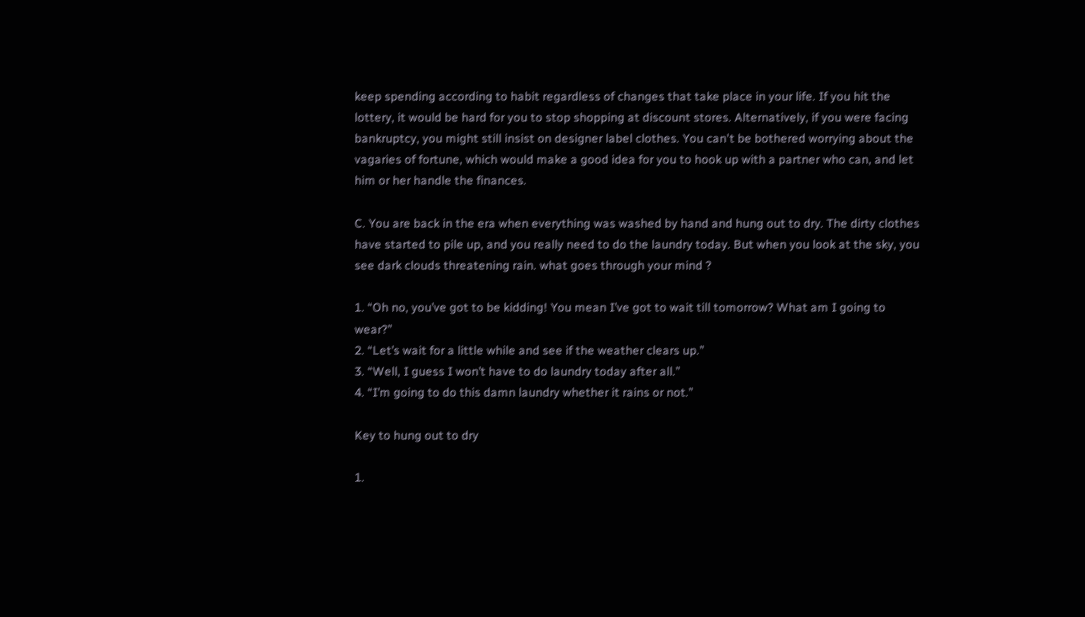keep spending according to habit regardless of changes that take place in your life. If you hit the lottery, it would be hard for you to stop shopping at discount stores. Alternatively, if you were facing bankruptcy, you might still insist on designer label clothes. You can't be bothered worrying about the vagaries of fortune, which would make a good idea for you to hook up with a partner who can, and let him or her handle the finances.

C. You are back in the era when everything was washed by hand and hung out to dry. The dirty clothes have started to pile up, and you really need to do the laundry today. But when you look at the sky, you see dark clouds threatening rain. what goes through your mind ?

1. “Oh no, you’ve got to be kidding! You mean I’ve got to wait till tomorrow? What am I going to wear?”
2. “Let’s wait for a little while and see if the weather clears up.”
3. “Well, I guess I won’t have to do laundry today after all.”
4. “I’m going to do this damn laundry whether it rains or not.”

Key to hung out to dry

1.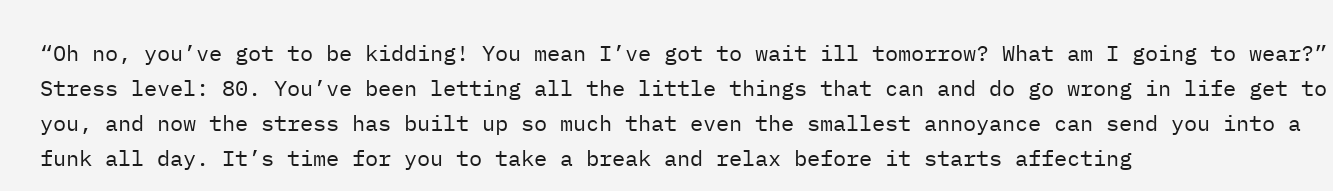“Oh no, you’ve got to be kidding! You mean I’ve got to wait ill tomorrow? What am I going to wear?”
Stress level: 80. You’ve been letting all the little things that can and do go wrong in life get to you, and now the stress has built up so much that even the smallest annoyance can send you into a funk all day. It’s time for you to take a break and relax before it starts affecting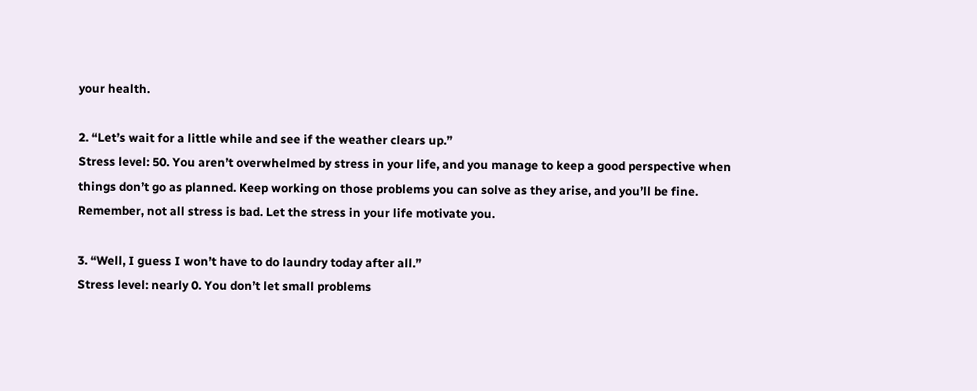your health.

2. “Let’s wait for a little while and see if the weather clears up.”
Stress level: 50. You aren’t overwhelmed by stress in your life, and you manage to keep a good perspective when things don’t go as planned. Keep working on those problems you can solve as they arise, and you’ll be fine. Remember, not all stress is bad. Let the stress in your life motivate you.

3. “Well, I guess I won’t have to do laundry today after all.”
Stress level: nearly 0. You don’t let small problems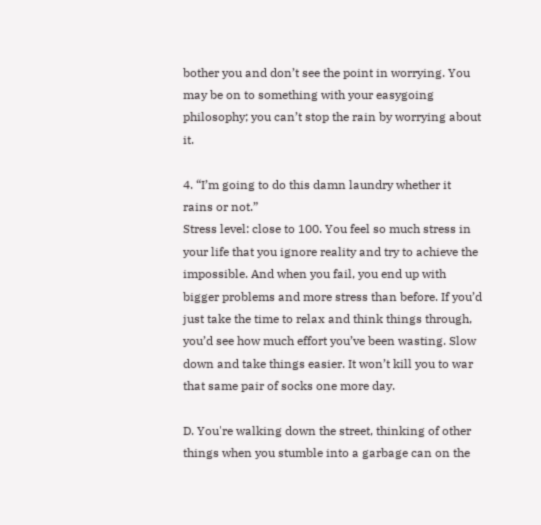bother you and don’t see the point in worrying. You may be on to something with your easygoing philosophy; you can’t stop the rain by worrying about it.

4. “I’m going to do this damn laundry whether it rains or not.”
Stress level: close to 100. You feel so much stress in your life that you ignore reality and try to achieve the impossible. And when you fail, you end up with bigger problems and more stress than before. If you’d just take the time to relax and think things through, you’d see how much effort you’ve been wasting. Slow down and take things easier. It won’t kill you to war that same pair of socks one more day.

D. You're walking down the street, thinking of other things when you stumble into a garbage can on the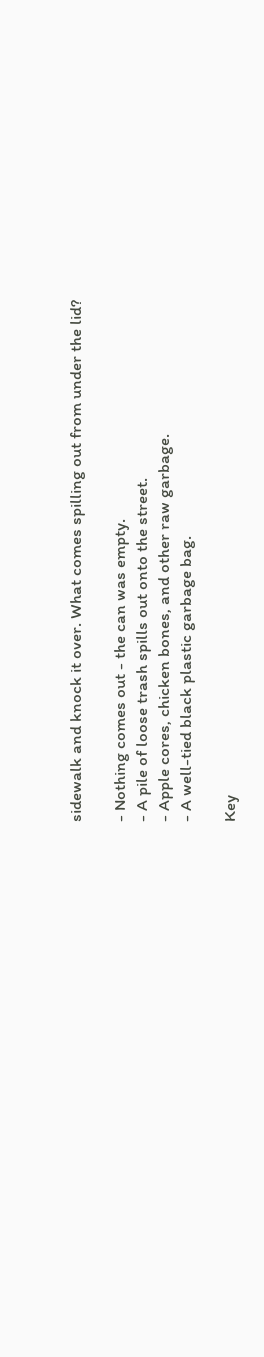sidewalk and knock it over. What comes spilling out from under the lid?

- Nothing comes out - the can was empty.
- A pile of loose trash spills out onto the street.
- Apple cores, chicken bones, and other raw garbage.
- A well-tied black plastic garbage bag.

Key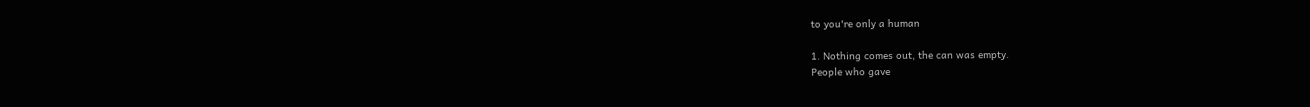to you're only a human

1. Nothing comes out, the can was empty.
People who gave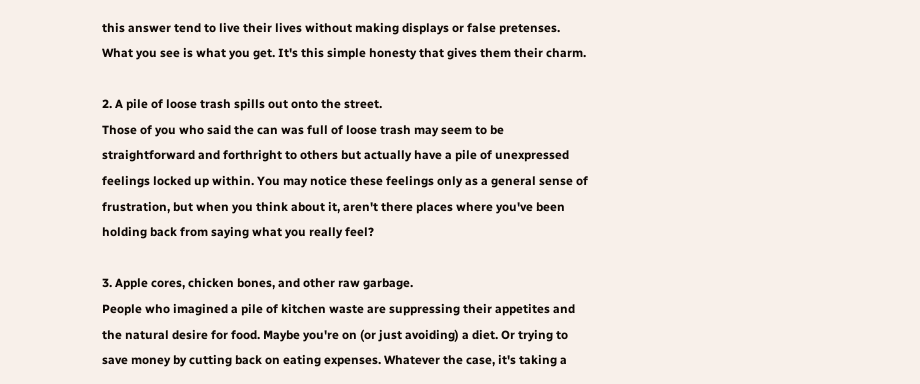this answer tend to live their lives without making displays or false pretenses. What you see is what you get. It's this simple honesty that gives them their charm.

2. A pile of loose trash spills out onto the street.
Those of you who said the can was full of loose trash may seem to be straightforward and forthright to others but actually have a pile of unexpressed feelings locked up within. You may notice these feelings only as a general sense of frustration, but when you think about it, aren't there places where you've been holding back from saying what you really feel?

3. Apple cores, chicken bones, and other raw garbage.
People who imagined a pile of kitchen waste are suppressing their appetites and the natural desire for food. Maybe you're on (or just avoiding) a diet. Or trying to save money by cutting back on eating expenses. Whatever the case, it's taking a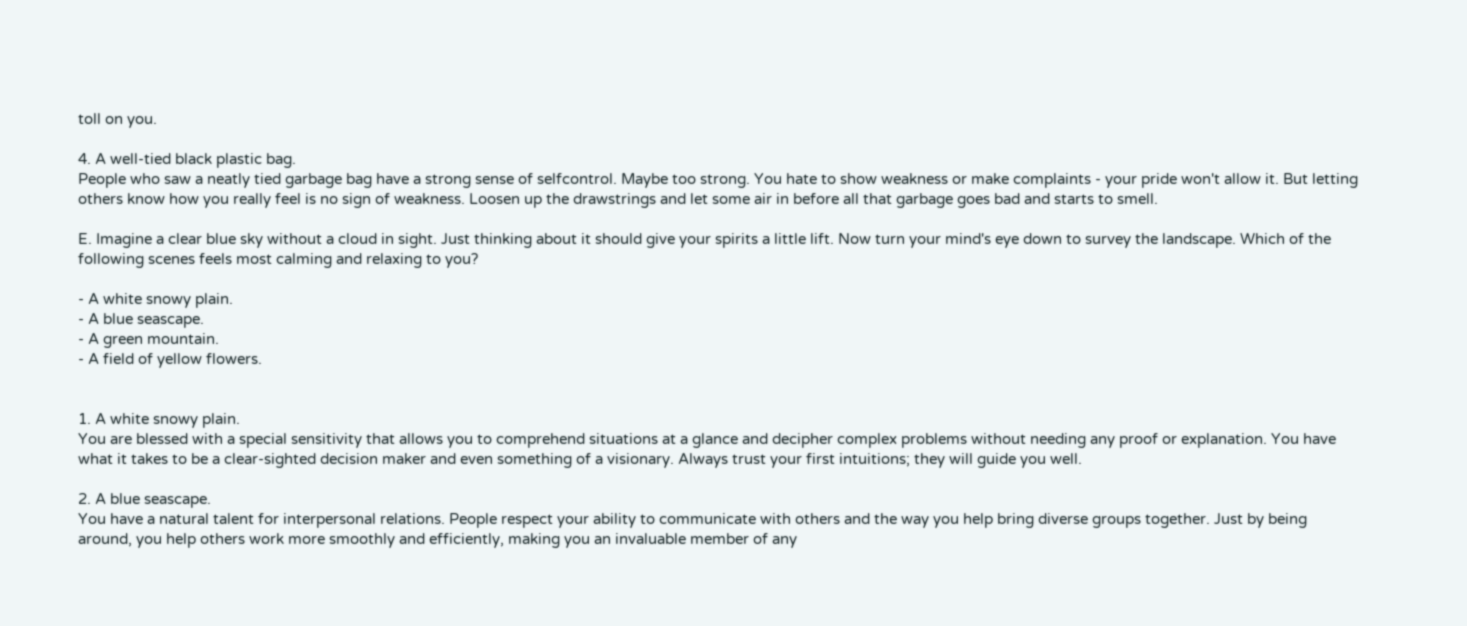toll on you.

4. A well-tied black plastic bag.
People who saw a neatly tied garbage bag have a strong sense of selfcontrol. Maybe too strong. You hate to show weakness or make complaints - your pride won't allow it. But letting others know how you really feel is no sign of weakness. Loosen up the drawstrings and let some air in before all that garbage goes bad and starts to smell.

E. Imagine a clear blue sky without a cloud in sight. Just thinking about it should give your spirits a little lift. Now turn your mind's eye down to survey the landscape. Which of the following scenes feels most calming and relaxing to you?

- A white snowy plain.
- A blue seascape.
- A green mountain.
- A field of yellow flowers.


1. A white snowy plain.
You are blessed with a special sensitivity that allows you to comprehend situations at a glance and decipher complex problems without needing any proof or explanation. You have what it takes to be a clear-sighted decision maker and even something of a visionary. Always trust your first intuitions; they will guide you well.

2. A blue seascape.
You have a natural talent for interpersonal relations. People respect your ability to communicate with others and the way you help bring diverse groups together. Just by being around, you help others work more smoothly and efficiently, making you an invaluable member of any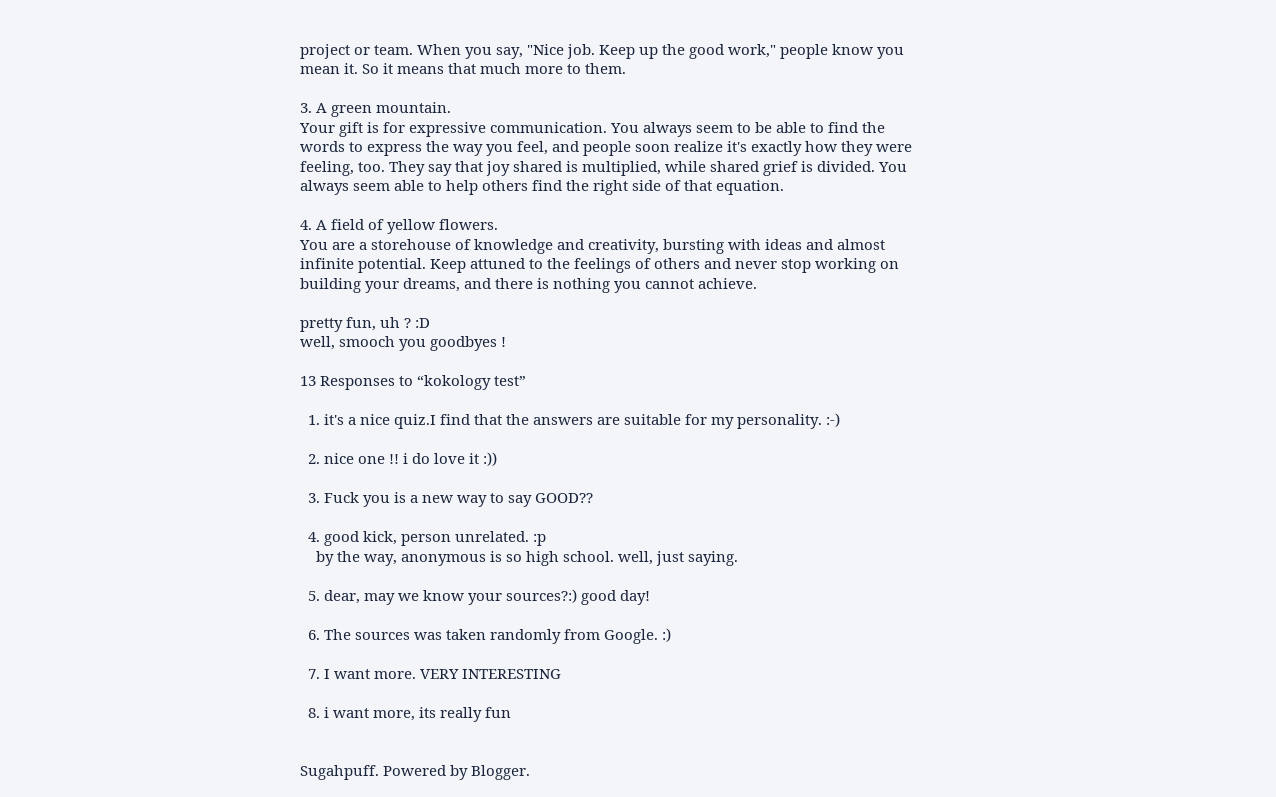project or team. When you say, "Nice job. Keep up the good work," people know you mean it. So it means that much more to them.

3. A green mountain.
Your gift is for expressive communication. You always seem to be able to find the words to express the way you feel, and people soon realize it's exactly how they were feeling, too. They say that joy shared is multiplied, while shared grief is divided. You always seem able to help others find the right side of that equation.

4. A field of yellow flowers.
You are a storehouse of knowledge and creativity, bursting with ideas and almost infinite potential. Keep attuned to the feelings of others and never stop working on building your dreams, and there is nothing you cannot achieve.

pretty fun, uh ? :D
well, smooch you goodbyes !

13 Responses to “kokology test”

  1. it's a nice quiz.I find that the answers are suitable for my personality. :-)

  2. nice one !! i do love it :))

  3. Fuck you is a new way to say GOOD??

  4. good kick, person unrelated. :p
    by the way, anonymous is so high school. well, just saying.

  5. dear, may we know your sources?:) good day!

  6. The sources was taken randomly from Google. :)

  7. I want more. VERY INTERESTING

  8. i want more, its really fun


Sugahpuff. Powered by Blogger.